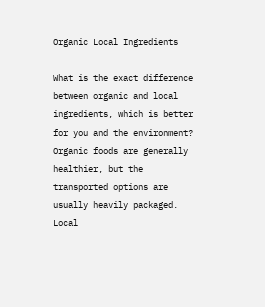Organic Local Ingredients

What is the exact difference between organic and local ingredients, which is better for you and the environment? Organic foods are generally healthier, but the transported options are usually heavily packaged. Local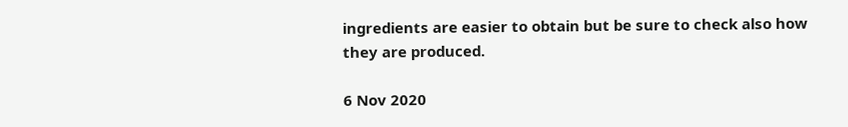ingredients are easier to obtain but be sure to check also how they are produced.

6 Nov 2020